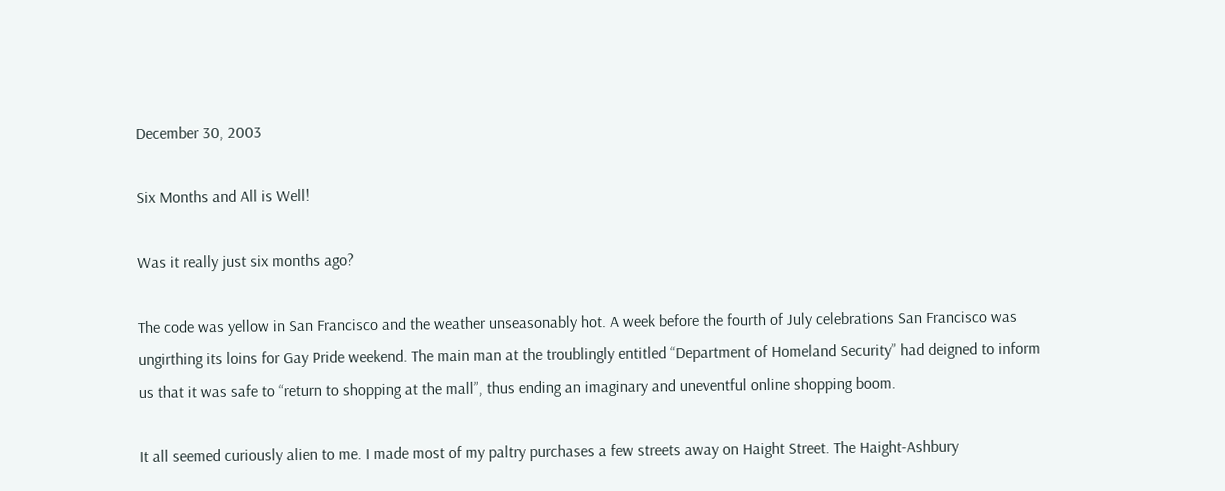December 30, 2003

Six Months and All is Well!

Was it really just six months ago?

The code was yellow in San Francisco and the weather unseasonably hot. A week before the fourth of July celebrations San Francisco was ungirthing its loins for Gay Pride weekend. The main man at the troublingly entitled “Department of Homeland Security” had deigned to inform us that it was safe to “return to shopping at the mall”, thus ending an imaginary and uneventful online shopping boom.

It all seemed curiously alien to me. I made most of my paltry purchases a few streets away on Haight Street. The Haight-Ashbury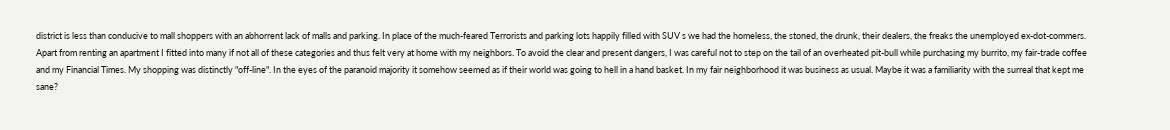district is less than conducive to mall shoppers with an abhorrent lack of malls and parking. In place of the much-feared Terrorists and parking lots happily filled with SUV s we had the homeless, the stoned, the drunk, their dealers, the freaks the unemployed ex-dot-commers. Apart from renting an apartment I fitted into many if not all of these categories and thus felt very at home with my neighbors. To avoid the clear and present dangers, I was careful not to step on the tail of an overheated pit-bull while purchasing my burrito, my fair-trade coffee and my Financial Times. My shopping was distinctly "off-line". In the eyes of the paranoid majority it somehow seemed as if their world was going to hell in a hand basket. In my fair neighborhood it was business as usual. Maybe it was a familiarity with the surreal that kept me sane?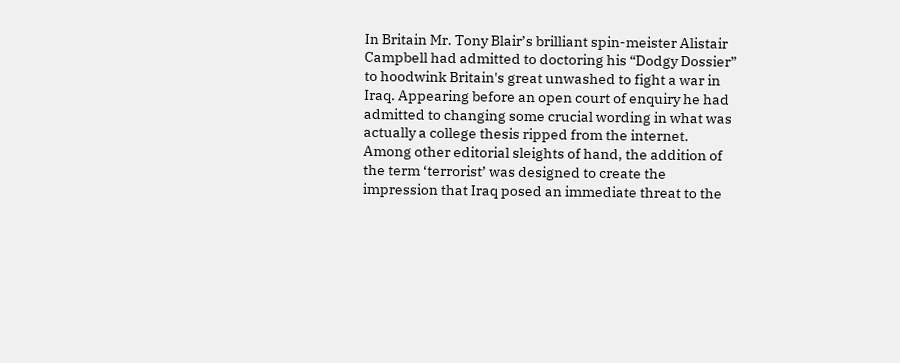In Britain Mr. Tony Blair’s brilliant spin-meister Alistair Campbell had admitted to doctoring his “Dodgy Dossier” to hoodwink Britain's great unwashed to fight a war in Iraq. Appearing before an open court of enquiry he had admitted to changing some crucial wording in what was actually a college thesis ripped from the internet. Among other editorial sleights of hand, the addition of the term ‘terrorist’ was designed to create the impression that Iraq posed an immediate threat to the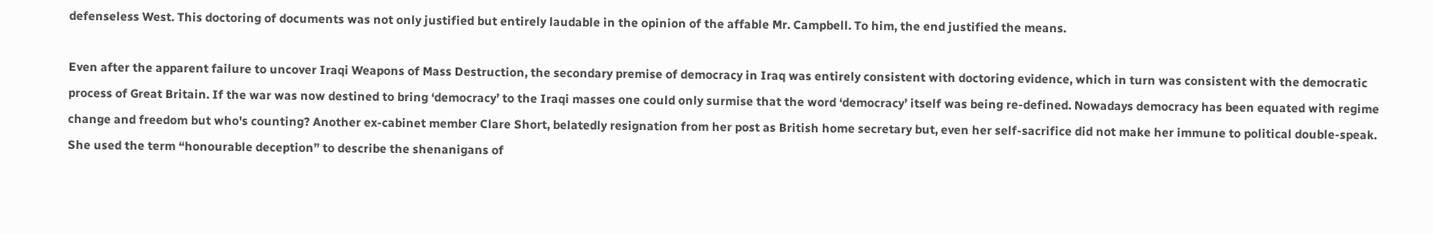defenseless West. This doctoring of documents was not only justified but entirely laudable in the opinion of the affable Mr. Campbell. To him, the end justified the means.

Even after the apparent failure to uncover Iraqi Weapons of Mass Destruction, the secondary premise of democracy in Iraq was entirely consistent with doctoring evidence, which in turn was consistent with the democratic process of Great Britain. If the war was now destined to bring ‘democracy’ to the Iraqi masses one could only surmise that the word ‘democracy’ itself was being re-defined. Nowadays democracy has been equated with regime change and freedom but who's counting? Another ex-cabinet member Clare Short, belatedly resignation from her post as British home secretary but, even her self-sacrifice did not make her immune to political double-speak. She used the term “honourable deception” to describe the shenanigans of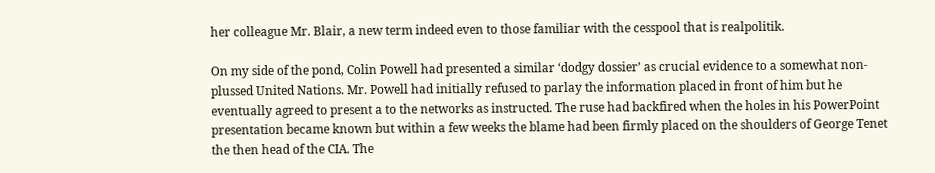her colleague Mr. Blair, a new term indeed even to those familiar with the cesspool that is realpolitik.

On my side of the pond, Colin Powell had presented a similar ‘dodgy dossier’ as crucial evidence to a somewhat non-plussed United Nations. Mr. Powell had initially refused to parlay the information placed in front of him but he eventually agreed to present a to the networks as instructed. The ruse had backfired when the holes in his PowerPoint presentation became known but within a few weeks the blame had been firmly placed on the shoulders of George Tenet the then head of the CIA. The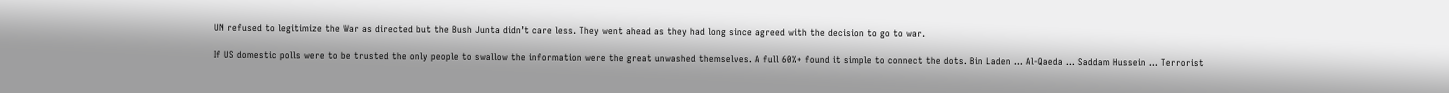UN refused to legitimize the War as directed but the Bush Junta didn’t care less. They went ahead as they had long since agreed with the decision to go to war.

If US domestic polls were to be trusted the only people to swallow the information were the great unwashed themselves. A full 60%+ found it simple to connect the dots. Bin Laden … Al-Qaeda … Saddam Hussein … Terrorist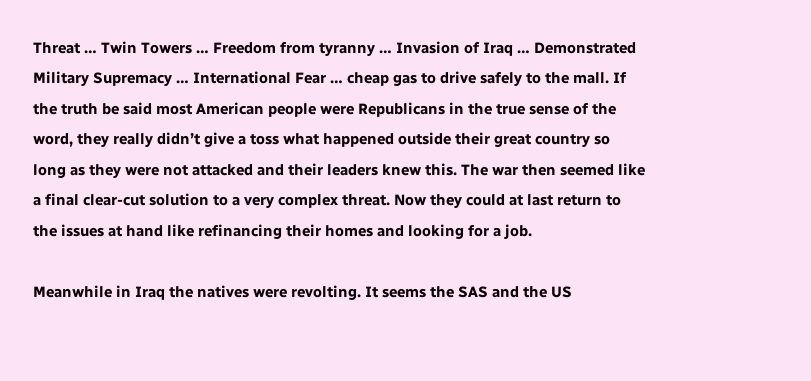Threat … Twin Towers … Freedom from tyranny … Invasion of Iraq … Demonstrated Military Supremacy … International Fear … cheap gas to drive safely to the mall. If the truth be said most American people were Republicans in the true sense of the word, they really didn’t give a toss what happened outside their great country so long as they were not attacked and their leaders knew this. The war then seemed like a final clear-cut solution to a very complex threat. Now they could at last return to the issues at hand like refinancing their homes and looking for a job.

Meanwhile in Iraq the natives were revolting. It seems the SAS and the US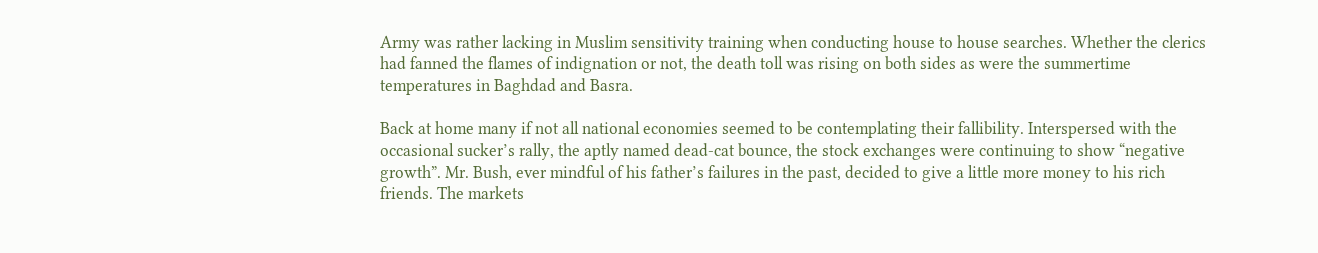Army was rather lacking in Muslim sensitivity training when conducting house to house searches. Whether the clerics had fanned the flames of indignation or not, the death toll was rising on both sides as were the summertime temperatures in Baghdad and Basra.

Back at home many if not all national economies seemed to be contemplating their fallibility. Interspersed with the occasional sucker’s rally, the aptly named dead-cat bounce, the stock exchanges were continuing to show “negative growth”. Mr. Bush, ever mindful of his father’s failures in the past, decided to give a little more money to his rich friends. The markets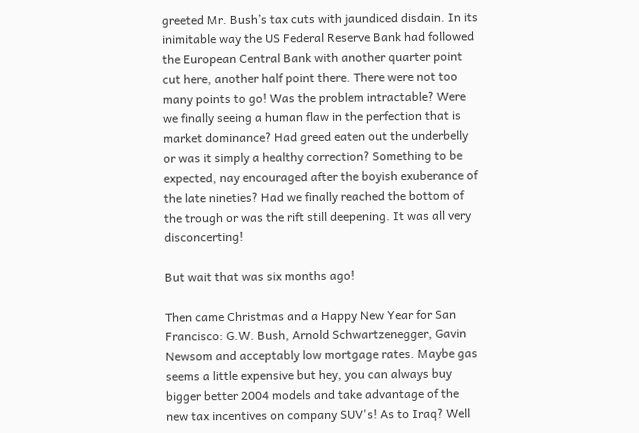greeted Mr. Bush’s tax cuts with jaundiced disdain. In its inimitable way the US Federal Reserve Bank had followed the European Central Bank with another quarter point cut here, another half point there. There were not too many points to go! Was the problem intractable? Were we finally seeing a human flaw in the perfection that is market dominance? Had greed eaten out the underbelly or was it simply a healthy correction? Something to be expected, nay encouraged after the boyish exuberance of the late nineties? Had we finally reached the bottom of the trough or was the rift still deepening. It was all very disconcerting!

But wait that was six months ago!

Then came Christmas and a Happy New Year for San Francisco: G.W. Bush, Arnold Schwartzenegger, Gavin Newsom and acceptably low mortgage rates. Maybe gas seems a little expensive but hey, you can always buy bigger better 2004 models and take advantage of the new tax incentives on company SUV's! As to Iraq? Well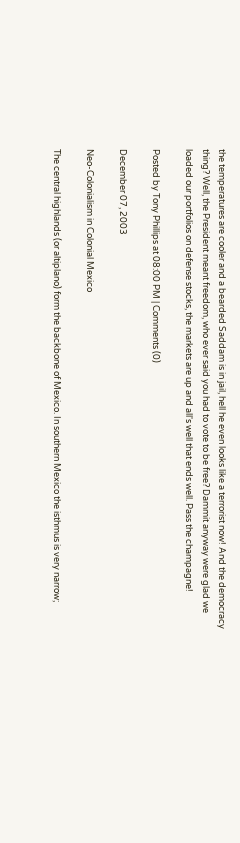the temperatures are cooler and a bearded Saddam is in jail, hell he even looks like a terrorist now! And the democracy thing? Well, the President meant freedom, who ever said you had to vote to be free? Dammit anyway were glad we loaded our portfolios on defense stocks, the markets are up and all's well that ends well. Pass the champagne!

Posted by Tony Phillips at 08:00 PM | Comments (0)

December 07, 2003

Neo-Colonialism in Colonial Mexico

The central highlands (or altiplano) form the backbone of Mexico. In southern Mexico the isthmus is very narrow;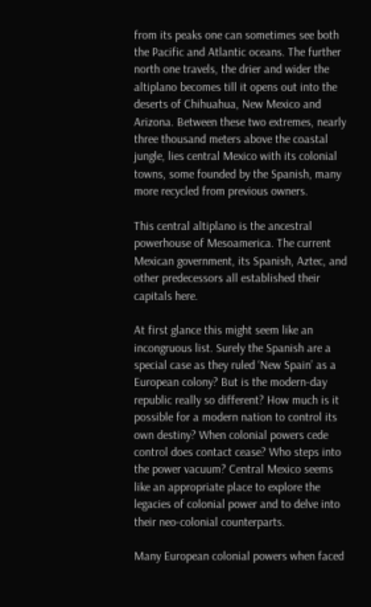from its peaks one can sometimes see both the Pacific and Atlantic oceans. The further north one travels, the drier and wider the altiplano becomes till it opens out into the deserts of Chihuahua, New Mexico and Arizona. Between these two extremes, nearly three thousand meters above the coastal jungle, lies central Mexico with its colonial towns, some founded by the Spanish, many more recycled from previous owners.

This central altiplano is the ancestral powerhouse of Mesoamerica. The current Mexican government, its Spanish, Aztec, and other predecessors all established their capitals here.

At first glance this might seem like an incongruous list. Surely the Spanish are a special case as they ruled ‘New Spain’ as a European colony? But is the modern-day republic really so different? How much is it possible for a modern nation to control its own destiny? When colonial powers cede control does contact cease? Who steps into the power vacuum? Central Mexico seems like an appropriate place to explore the legacies of colonial power and to delve into their neo-colonial counterparts.

Many European colonial powers when faced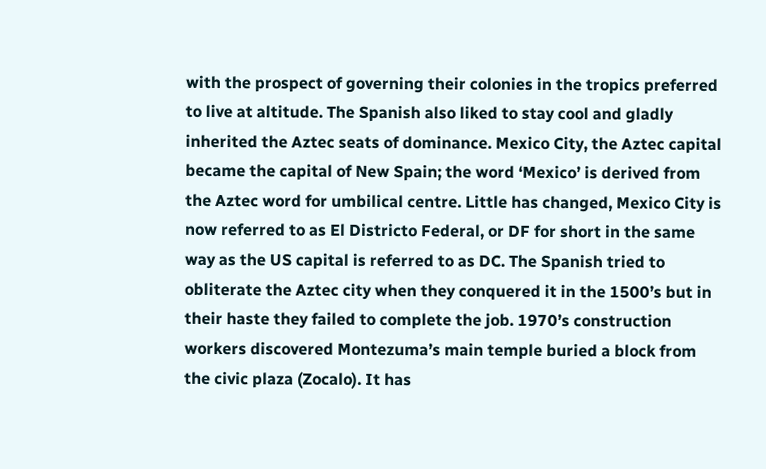with the prospect of governing their colonies in the tropics preferred to live at altitude. The Spanish also liked to stay cool and gladly inherited the Aztec seats of dominance. Mexico City, the Aztec capital became the capital of New Spain; the word ‘Mexico’ is derived from the Aztec word for umbilical centre. Little has changed, Mexico City is now referred to as El Districto Federal, or DF for short in the same way as the US capital is referred to as DC. The Spanish tried to obliterate the Aztec city when they conquered it in the 1500’s but in their haste they failed to complete the job. 1970’s construction workers discovered Montezuma’s main temple buried a block from the civic plaza (Zocalo). It has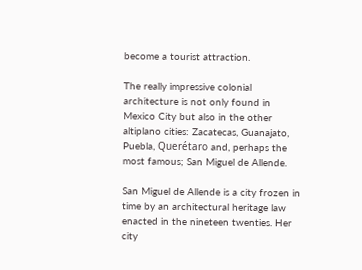become a tourist attraction.

The really impressive colonial architecture is not only found in Mexico City but also in the other altiplano cities: Zacatecas, Guanajato, Puebla, Querétaro and, perhaps the most famous; San Miguel de Allende.

San Miguel de Allende is a city frozen in time by an architectural heritage law enacted in the nineteen twenties. Her city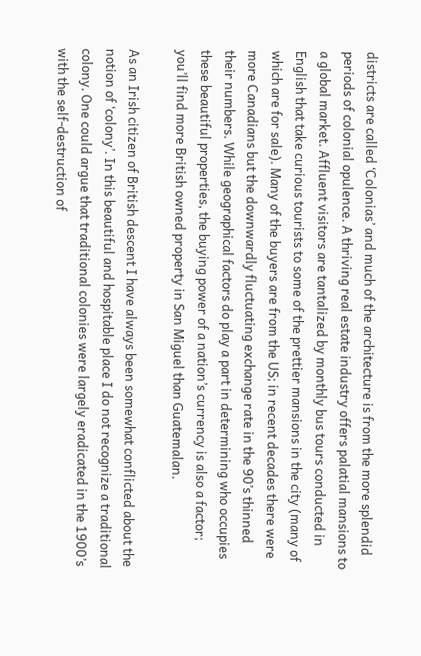districts are called ‘Colonias’ and much of the architecture is from the more splendid periods of colonial opulence. A thriving real estate industry offers palatial mansions to a global market. Affluent visitors are tantalized by monthly bus tours conducted in English that take curious tourists to some of the prettier mansions in the city (many of which are for sale). Many of the buyers are from the US; in recent decades there were more Canadians but the downwardly fluctuating exchange rate in the 90’s thinned their numbers. While geographical factors do play a part in determining who occupies these beautiful properties, the buying power of a nation’s currency is also a factor; you’ll find more British owned property in San Miguel than Guatemalan.

As an Irish citizen of British descent I have always been somewhat conflicted about the notion of ‘colony’. In this beautiful and hospitable place I do not recognize a traditional colony. One could argue that traditional colonies were largely eradicated in the 1900’s with the self-destruction of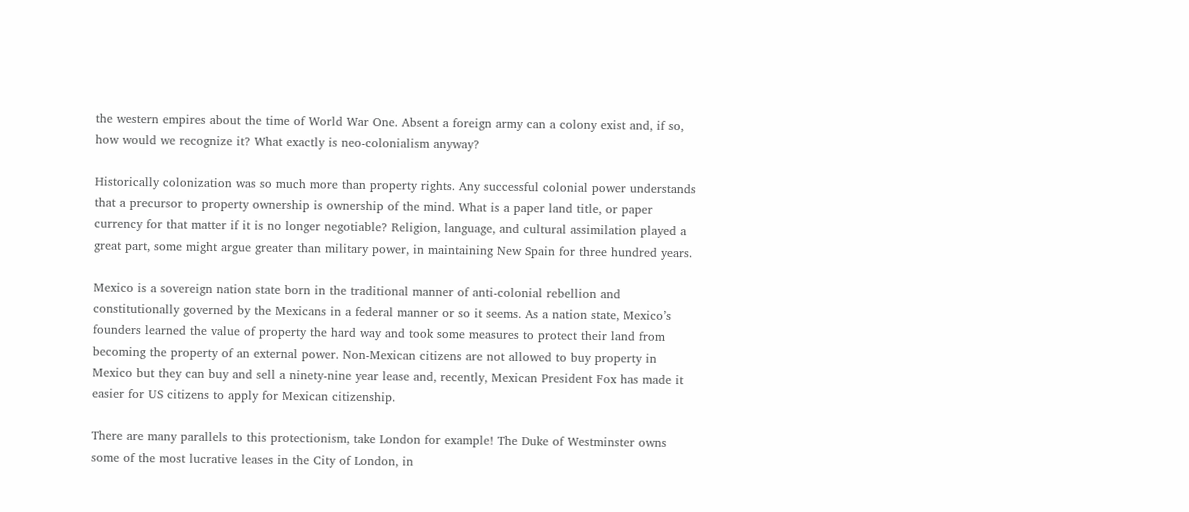the western empires about the time of World War One. Absent a foreign army can a colony exist and, if so, how would we recognize it? What exactly is neo-colonialism anyway?

Historically colonization was so much more than property rights. Any successful colonial power understands that a precursor to property ownership is ownership of the mind. What is a paper land title, or paper currency for that matter if it is no longer negotiable? Religion, language, and cultural assimilation played a great part, some might argue greater than military power, in maintaining New Spain for three hundred years.

Mexico is a sovereign nation state born in the traditional manner of anti-colonial rebellion and constitutionally governed by the Mexicans in a federal manner or so it seems. As a nation state, Mexico’s founders learned the value of property the hard way and took some measures to protect their land from becoming the property of an external power. Non-Mexican citizens are not allowed to buy property in Mexico but they can buy and sell a ninety-nine year lease and, recently, Mexican President Fox has made it easier for US citizens to apply for Mexican citizenship.

There are many parallels to this protectionism, take London for example! The Duke of Westminster owns some of the most lucrative leases in the City of London, in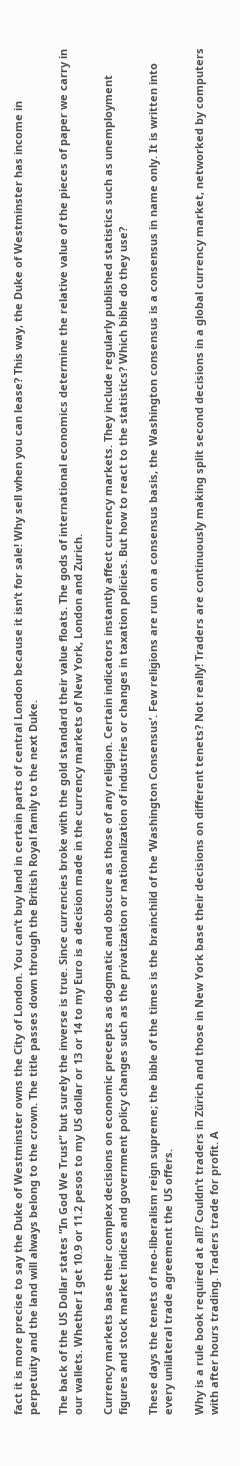fact it is more precise to say the Duke of Westminster owns the City of London. You can’t buy land in certain parts of central London because it isn’t for sale! Why sell when you can lease? This way, the Duke of Westminster has income in perpetuity and the land will always belong to the crown. The title passes down through the British Royal family to the next Duke.

The back of the US Dollar states “In God We Trust” but surely the inverse is true. Since currencies broke with the gold standard their value floats. The gods of international economics determine the relative value of the pieces of paper we carry in our wallets. Whether I get 10.9 or 11.2 pesos to my US dollar or 13 or 14 to my Euro is a decision made in the currency markets of New York, London and Zurich.

Currency markets base their complex decisions on economic precepts as dogmatic and obscure as those of any religion. Certain indicators instantly affect currency markets. They include regularly published statistics such as unemployment figures and stock market indices and government policy changes such as the privatization or nationalization of industries or changes in taxation policies. But how to react to the statistics? Which bible do they use?

These days the tenets of neo-liberalism reign supreme; the bible of the times is the brainchild of the ‘Washington Consensus’. Few religions are run on a consensus basis, the Washington consensus is a consensus in name only. It is written into every unilateral trade agreement the US offers.

Why is a rule book required at all? Couldn’t traders in Zürich and those in New York base their decisions on different tenets? Not really! Traders are continuously making split second decisions in a global currency market, networked by computers with after hours trading. Traders trade for profit. A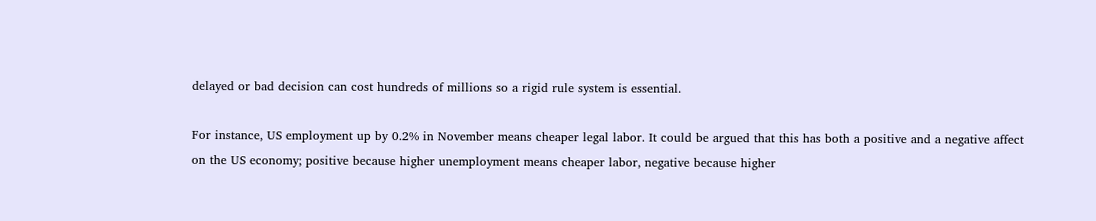delayed or bad decision can cost hundreds of millions so a rigid rule system is essential.

For instance, US employment up by 0.2% in November means cheaper legal labor. It could be argued that this has both a positive and a negative affect on the US economy; positive because higher unemployment means cheaper labor, negative because higher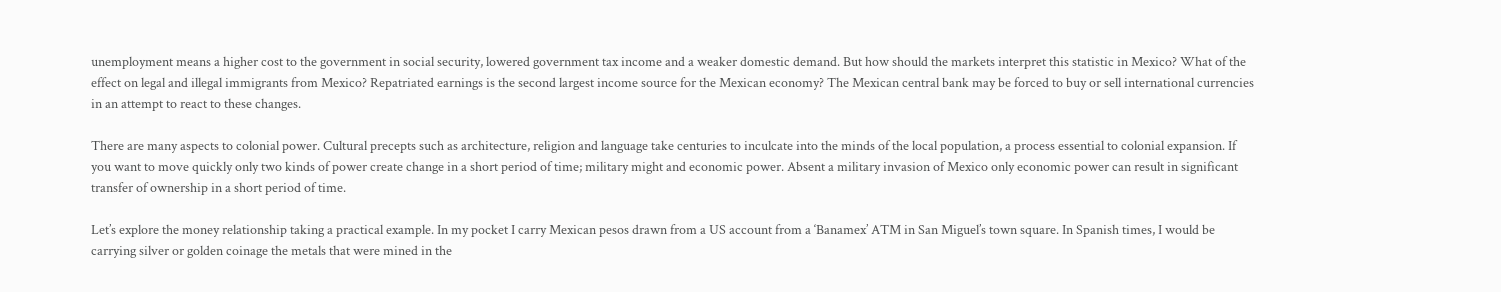unemployment means a higher cost to the government in social security, lowered government tax income and a weaker domestic demand. But how should the markets interpret this statistic in Mexico? What of the effect on legal and illegal immigrants from Mexico? Repatriated earnings is the second largest income source for the Mexican economy? The Mexican central bank may be forced to buy or sell international currencies in an attempt to react to these changes.

There are many aspects to colonial power. Cultural precepts such as architecture, religion and language take centuries to inculcate into the minds of the local population, a process essential to colonial expansion. If you want to move quickly only two kinds of power create change in a short period of time; military might and economic power. Absent a military invasion of Mexico only economic power can result in significant transfer of ownership in a short period of time.

Let’s explore the money relationship taking a practical example. In my pocket I carry Mexican pesos drawn from a US account from a ‘Banamex’ ATM in San Miguel’s town square. In Spanish times, I would be carrying silver or golden coinage the metals that were mined in the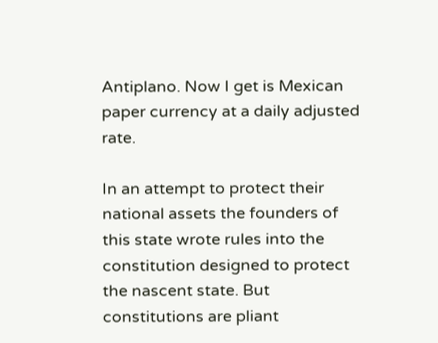Antiplano. Now I get is Mexican paper currency at a daily adjusted rate.

In an attempt to protect their national assets the founders of this state wrote rules into the constitution designed to protect the nascent state. But constitutions are pliant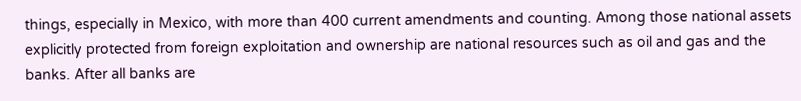things, especially in Mexico, with more than 400 current amendments and counting. Among those national assets explicitly protected from foreign exploitation and ownership are national resources such as oil and gas and the banks. After all banks are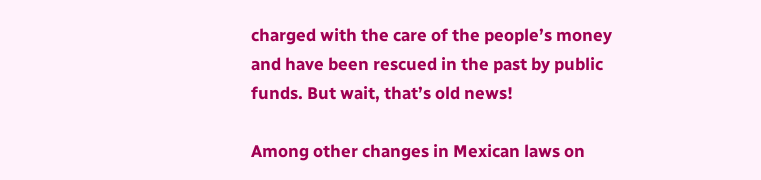charged with the care of the people’s money and have been rescued in the past by public funds. But wait, that’s old news!

Among other changes in Mexican laws on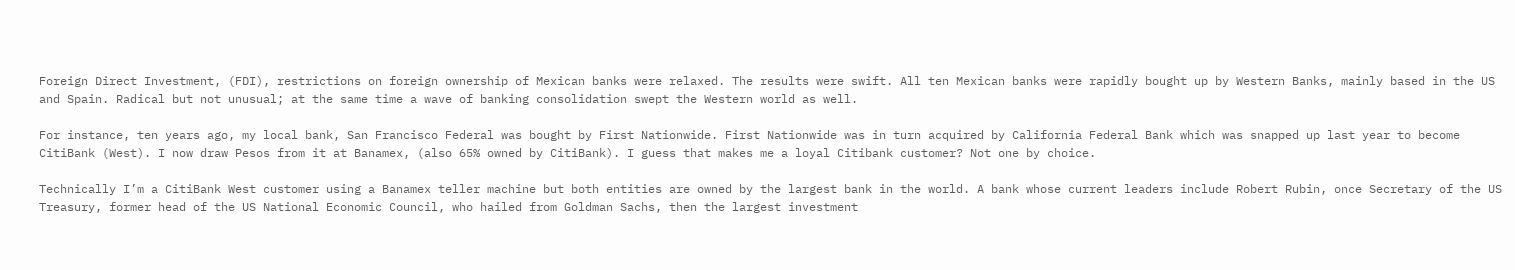Foreign Direct Investment, (FDI), restrictions on foreign ownership of Mexican banks were relaxed. The results were swift. All ten Mexican banks were rapidly bought up by Western Banks, mainly based in the US and Spain. Radical but not unusual; at the same time a wave of banking consolidation swept the Western world as well.

For instance, ten years ago, my local bank, San Francisco Federal was bought by First Nationwide. First Nationwide was in turn acquired by California Federal Bank which was snapped up last year to become CitiBank (West). I now draw Pesos from it at Banamex, (also 65% owned by CitiBank). I guess that makes me a loyal Citibank customer? Not one by choice.

Technically I’m a CitiBank West customer using a Banamex teller machine but both entities are owned by the largest bank in the world. A bank whose current leaders include Robert Rubin, once Secretary of the US Treasury, former head of the US National Economic Council, who hailed from Goldman Sachs, then the largest investment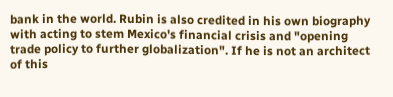bank in the world. Rubin is also credited in his own biography with acting to stem Mexico's financial crisis and "opening trade policy to further globalization". If he is not an architect of this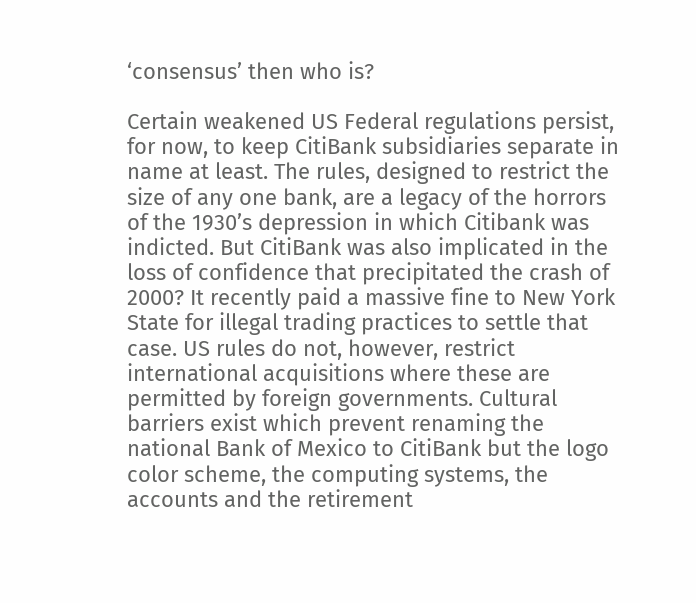‘consensus’ then who is?

Certain weakened US Federal regulations persist, for now, to keep CitiBank subsidiaries separate in name at least. The rules, designed to restrict the size of any one bank, are a legacy of the horrors of the 1930’s depression in which Citibank was indicted. But CitiBank was also implicated in the loss of confidence that precipitated the crash of 2000? It recently paid a massive fine to New York State for illegal trading practices to settle that case. US rules do not, however, restrict international acquisitions where these are permitted by foreign governments. Cultural barriers exist which prevent renaming the national Bank of Mexico to CitiBank but the logo color scheme, the computing systems, the accounts and the retirement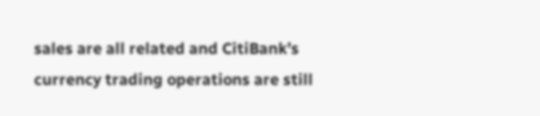sales are all related and CitiBank’s currency trading operations are still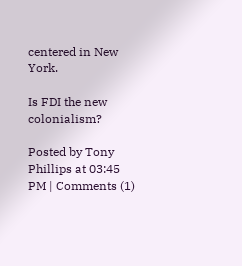centered in New York.

Is FDI the new colonialism?

Posted by Tony Phillips at 03:45 PM | Comments (1)